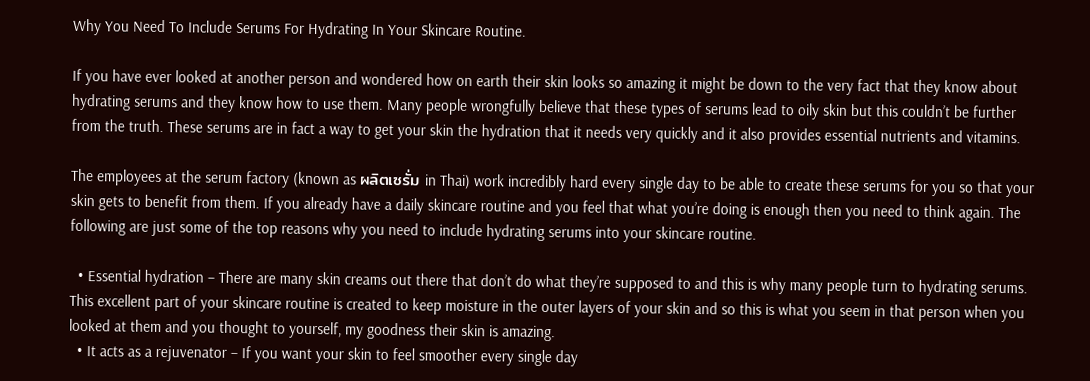Why You Need To Include Serums For Hydrating In Your Skincare Routine.

If you have ever looked at another person and wondered how on earth their skin looks so amazing it might be down to the very fact that they know about hydrating serums and they know how to use them. Many people wrongfully believe that these types of serums lead to oily skin but this couldn’t be further from the truth. These serums are in fact a way to get your skin the hydration that it needs very quickly and it also provides essential nutrients and vitamins.

The employees at the serum factory (known as ผลิตเซรั่ม in Thai) work incredibly hard every single day to be able to create these serums for you so that your skin gets to benefit from them. If you already have a daily skincare routine and you feel that what you’re doing is enough then you need to think again. The following are just some of the top reasons why you need to include hydrating serums into your skincare routine.

  • Essential hydration – There are many skin creams out there that don’t do what they’re supposed to and this is why many people turn to hydrating serums. This excellent part of your skincare routine is created to keep moisture in the outer layers of your skin and so this is what you seem in that person when you looked at them and you thought to yourself, my goodness their skin is amazing.
  • It acts as a rejuvenator – If you want your skin to feel smoother every single day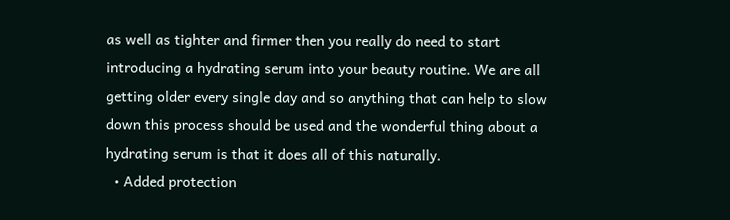as well as tighter and firmer then you really do need to start introducing a hydrating serum into your beauty routine. We are all getting older every single day and so anything that can help to slow down this process should be used and the wonderful thing about a hydrating serum is that it does all of this naturally.
  • Added protection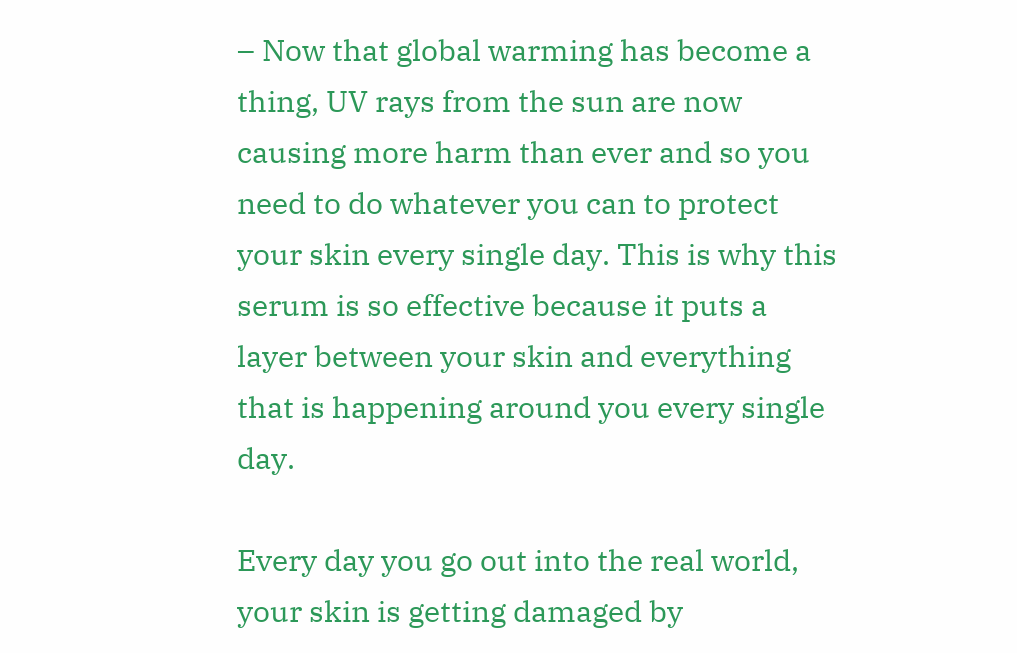– Now that global warming has become a thing, UV rays from the sun are now causing more harm than ever and so you need to do whatever you can to protect your skin every single day. This is why this serum is so effective because it puts a layer between your skin and everything that is happening around you every single day.

Every day you go out into the real world, your skin is getting damaged by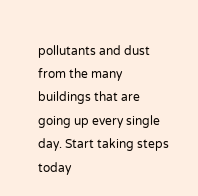pollutants and dust from the many buildings that are going up every single day. Start taking steps today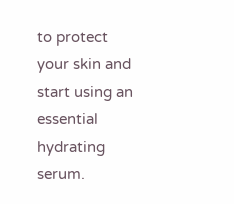to protect your skin and start using an essential hydrating serum.